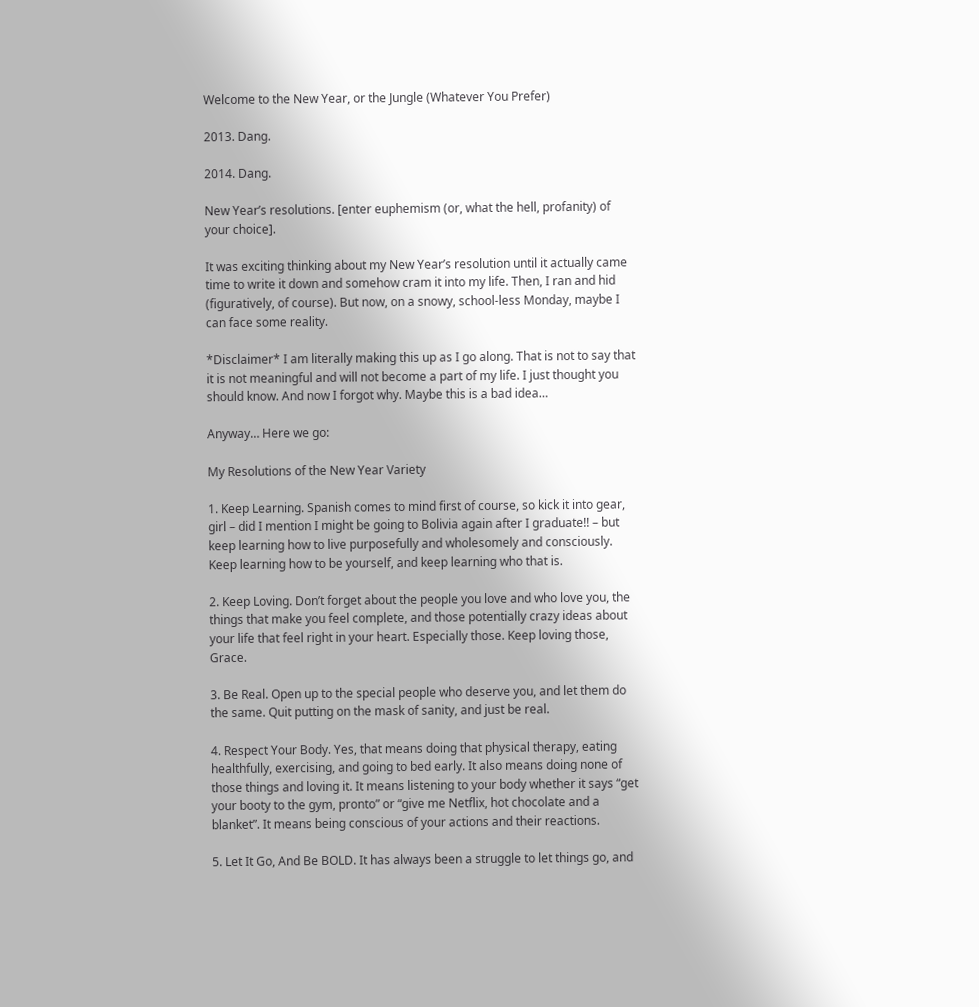Welcome to the New Year, or the Jungle (Whatever You Prefer)

2013. Dang.

2014. Dang.

New Year’s resolutions. [enter euphemism (or, what the hell, profanity) of your choice].

It was exciting thinking about my New Year’s resolution until it actually came time to write it down and somehow cram it into my life. Then, I ran and hid (figuratively, of course). But now, on a snowy, school-less Monday, maybe I can face some reality.

*Disclaimer* I am literally making this up as I go along. That is not to say that it is not meaningful and will not become a part of my life. I just thought you should know. And now I forgot why. Maybe this is a bad idea…

Anyway… Here we go:

My Resolutions of the New Year Variety

1. Keep Learning. Spanish comes to mind first of course, so kick it into gear, girl – did I mention I might be going to Bolivia again after I graduate!! – but keep learning how to live purposefully and wholesomely and consciously. Keep learning how to be yourself, and keep learning who that is.

2. Keep Loving. Don’t forget about the people you love and who love you, the things that make you feel complete, and those potentially crazy ideas about your life that feel right in your heart. Especially those. Keep loving those, Grace.

3. Be Real. Open up to the special people who deserve you, and let them do the same. Quit putting on the mask of sanity, and just be real.

4. Respect Your Body. Yes, that means doing that physical therapy, eating healthfully, exercising, and going to bed early. It also means doing none of those things and loving it. It means listening to your body whether it says “get your booty to the gym, pronto” or “give me Netflix, hot chocolate and a blanket”. It means being conscious of your actions and their reactions.

5. Let It Go, And Be BOLD. It has always been a struggle to let things go, and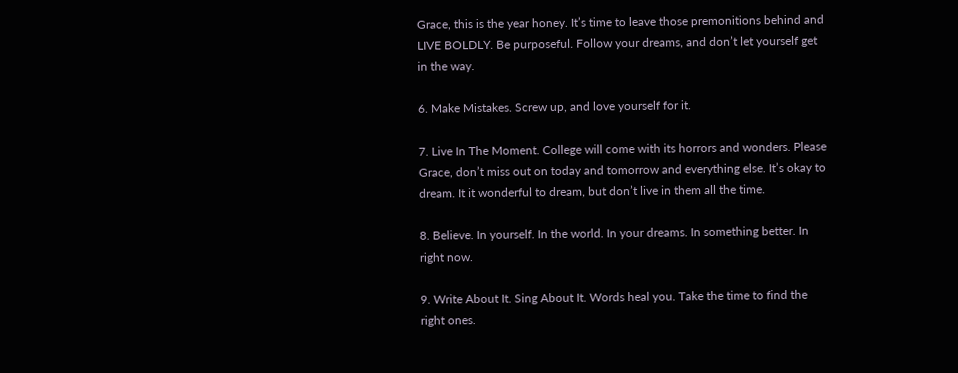Grace, this is the year honey. It’s time to leave those premonitions behind and LIVE BOLDLY. Be purposeful. Follow your dreams, and don’t let yourself get in the way.

6. Make Mistakes. Screw up, and love yourself for it.

7. Live In The Moment. College will come with its horrors and wonders. Please Grace, don’t miss out on today and tomorrow and everything else. It’s okay to dream. It it wonderful to dream, but don’t live in them all the time.

8. Believe. In yourself. In the world. In your dreams. In something better. In right now.

9. Write About It. Sing About It. Words heal you. Take the time to find the right ones.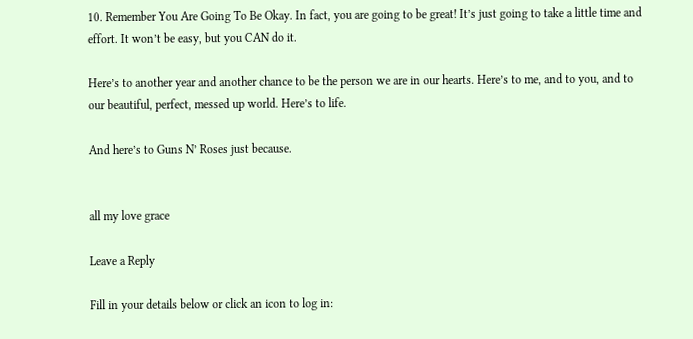10. Remember You Are Going To Be Okay. In fact, you are going to be great! It’s just going to take a little time and effort. It won’t be easy, but you CAN do it.

Here’s to another year and another chance to be the person we are in our hearts. Here’s to me, and to you, and to our beautiful, perfect, messed up world. Here’s to life.

And here’s to Guns N’ Roses just because.


all my love grace

Leave a Reply

Fill in your details below or click an icon to log in: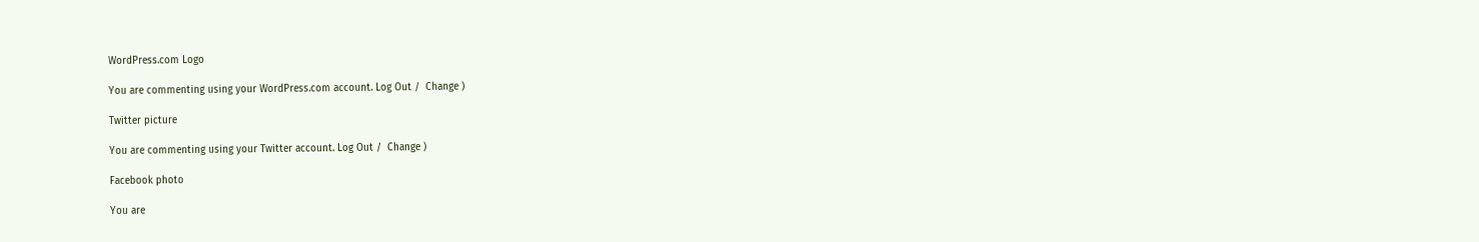WordPress.com Logo

You are commenting using your WordPress.com account. Log Out /  Change )

Twitter picture

You are commenting using your Twitter account. Log Out /  Change )

Facebook photo

You are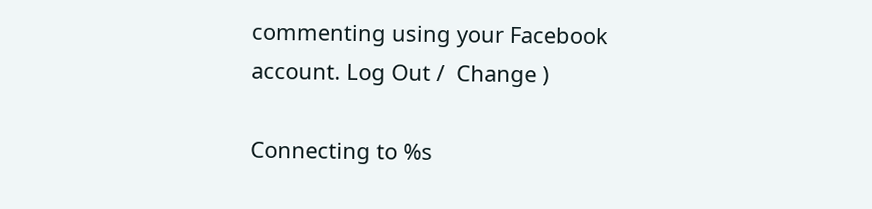commenting using your Facebook account. Log Out /  Change )

Connecting to %s